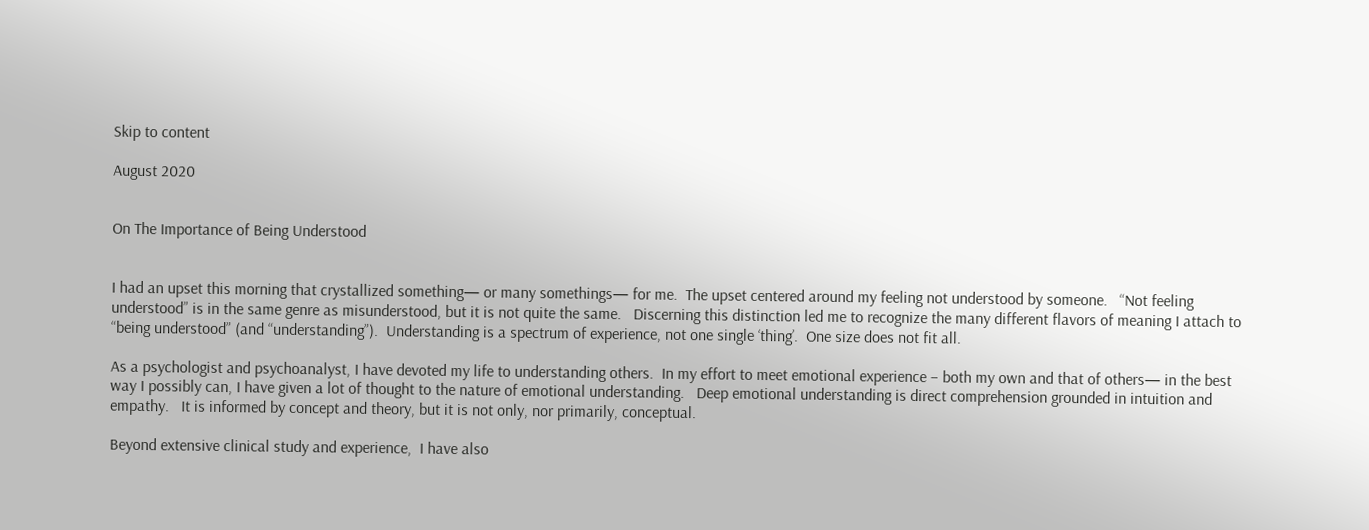Skip to content

August 2020


On The Importance of Being Understood


I had an upset this morning that crystallized something— or many somethings— for me.  The upset centered around my feeling not understood by someone.   “Not feeling understood” is in the same genre as misunderstood, but it is not quite the same.   Discerning this distinction led me to recognize the many different flavors of meaning I attach to “being understood” (and “understanding”).  Understanding is a spectrum of experience, not one single ‘thing’.  One size does not fit all.

As a psychologist and psychoanalyst, I have devoted my life to understanding others.  In my effort to meet emotional experience – both my own and that of others— in the best way I possibly can, I have given a lot of thought to the nature of emotional understanding.   Deep emotional understanding is direct comprehension grounded in intuition and empathy.   It is informed by concept and theory, but it is not only, nor primarily, conceptual.

Beyond extensive clinical study and experience,  I have also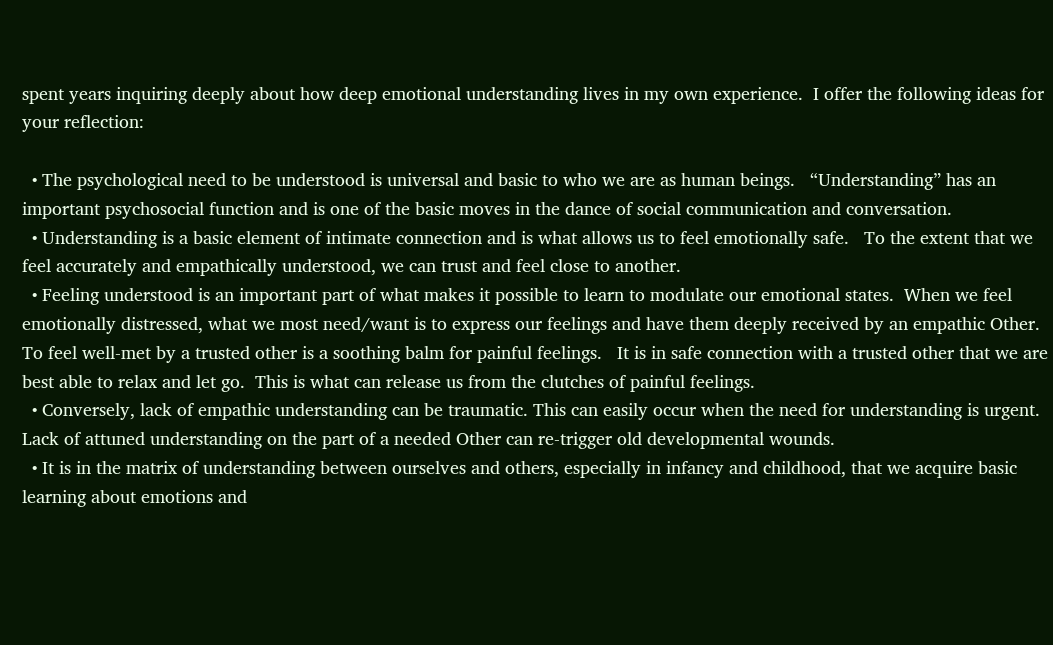spent years inquiring deeply about how deep emotional understanding lives in my own experience.  I offer the following ideas for your reflection:

  • The psychological need to be understood is universal and basic to who we are as human beings.   “Understanding” has an important psychosocial function and is one of the basic moves in the dance of social communication and conversation.
  • Understanding is a basic element of intimate connection and is what allows us to feel emotionally safe.   To the extent that we feel accurately and empathically understood, we can trust and feel close to another.
  • Feeling understood is an important part of what makes it possible to learn to modulate our emotional states.  When we feel emotionally distressed, what we most need/want is to express our feelings and have them deeply received by an empathic Other.    To feel well-met by a trusted other is a soothing balm for painful feelings.   It is in safe connection with a trusted other that we are best able to relax and let go.  This is what can release us from the clutches of painful feelings.
  • Conversely, lack of empathic understanding can be traumatic. This can easily occur when the need for understanding is urgent. Lack of attuned understanding on the part of a needed Other can re-trigger old developmental wounds.
  • It is in the matrix of understanding between ourselves and others, especially in infancy and childhood, that we acquire basic learning about emotions and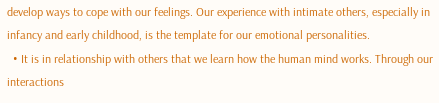develop ways to cope with our feelings. Our experience with intimate others, especially in infancy and early childhood, is the template for our emotional personalities.
  • It is in relationship with others that we learn how the human mind works. Through our interactions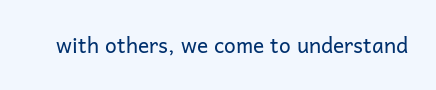with others, we come to understand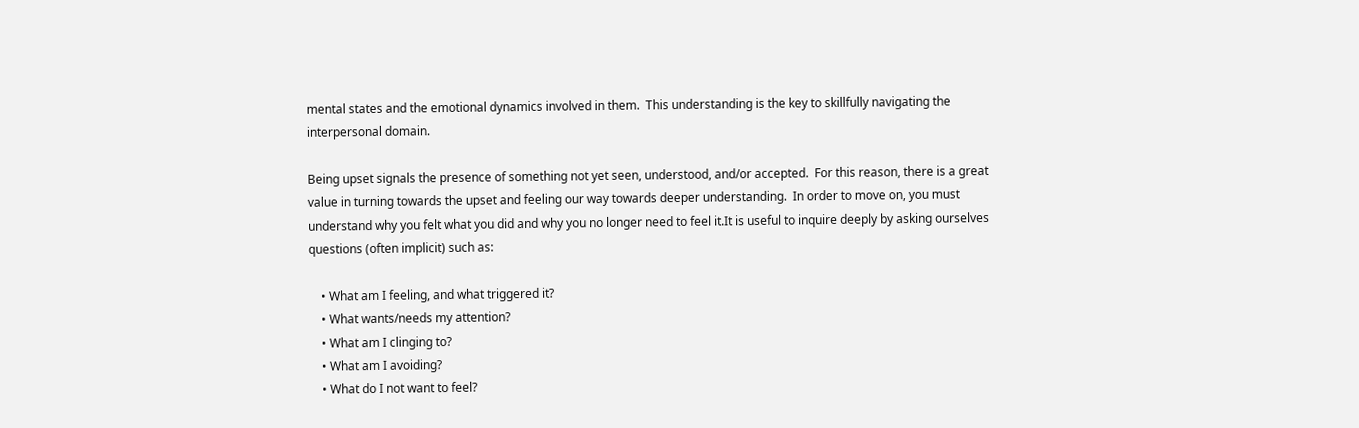mental states and the emotional dynamics involved in them.  This understanding is the key to skillfully navigating the interpersonal domain.

Being upset signals the presence of something not yet seen, understood, and/or accepted.  For this reason, there is a great value in turning towards the upset and feeling our way towards deeper understanding.  In order to move on, you must understand why you felt what you did and why you no longer need to feel it.It is useful to inquire deeply by asking ourselves questions (often implicit) such as:

    • What am I feeling, and what triggered it?
    • What wants/needs my attention?
    • What am I clinging to?
    • What am I avoiding?
    • What do I not want to feel?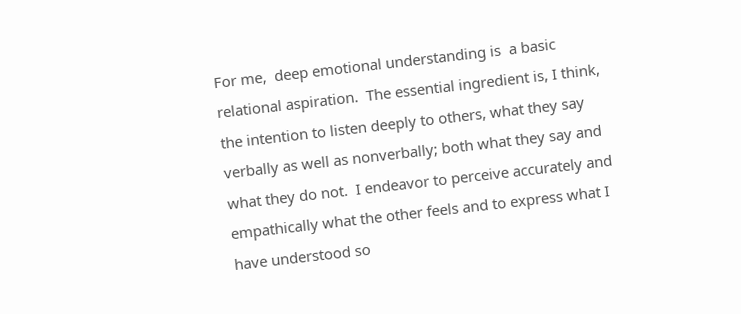For me,  deep emotional understanding is  a basic relational aspiration.  The essential ingredient is, I think, the intention to listen deeply to others, what they say verbally as well as nonverbally; both what they say and what they do not.  I endeavor to perceive accurately and empathically what the other feels and to express what I have understood so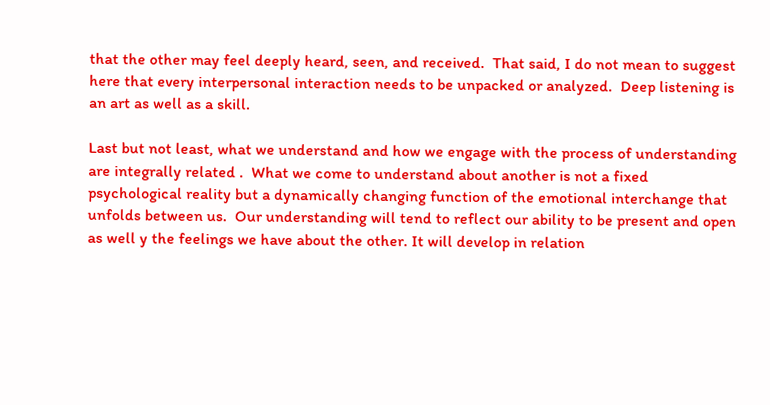that the other may feel deeply heard, seen, and received.  That said, I do not mean to suggest here that every interpersonal interaction needs to be unpacked or analyzed.  Deep listening is an art as well as a skill.

Last but not least, what we understand and how we engage with the process of understanding are integrally related .  What we come to understand about another is not a fixed psychological reality but a dynamically changing function of the emotional interchange that unfolds between us.  Our understanding will tend to reflect our ability to be present and open as well y the feelings we have about the other. It will develop in relation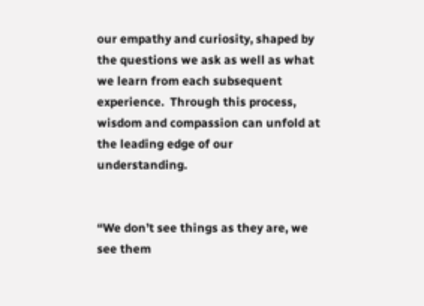our empathy and curiosity, shaped by the questions we ask as well as what we learn from each subsequent experience.  Through this process, wisdom and compassion can unfold at the leading edge of our understanding.


“We don’t see things as they are, we see them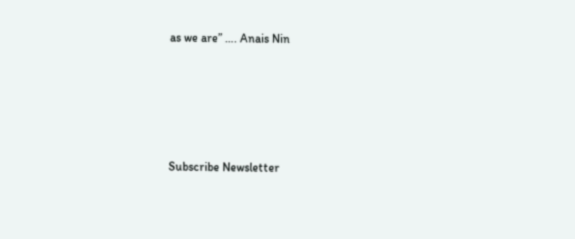as we are” …. Anais Nin





Subscribe Newsletter